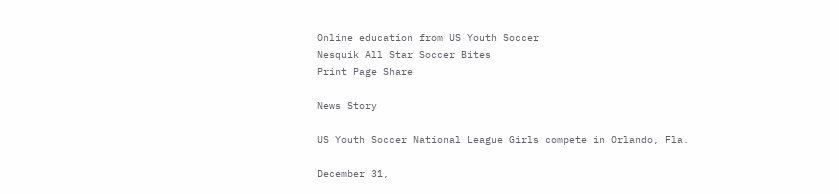Online education from US Youth Soccer
Nesquik All Star Soccer Bites
Print Page Share

News Story

US Youth Soccer National League Girls compete in Orlando, Fla.

December 31,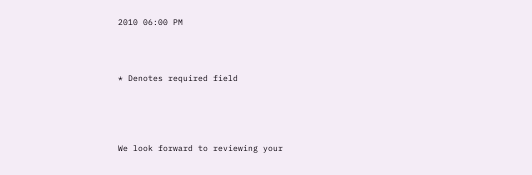2010 06:00 PM



* Denotes required field




We look forward to reviewing your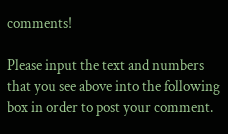comments!

Please input the text and numbers that you see above into the following box in order to post your comment.